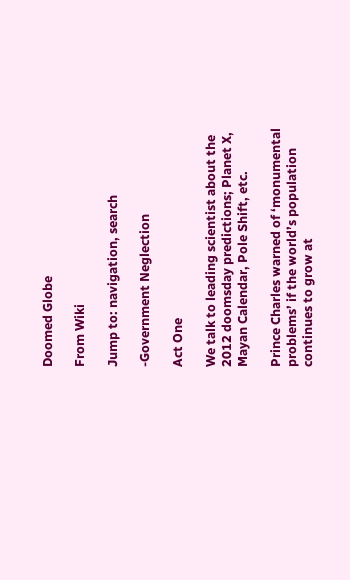Doomed Globe

From Wiki

Jump to: navigation, search

-Government Neglection

Act One

We talk to leading scientist about the 2012 doomsday predictions; Planet X, Mayan Calendar, Pole Shift, etc.

Prince Charles warned of ‘monumental problems’ if the world’s population continues to grow at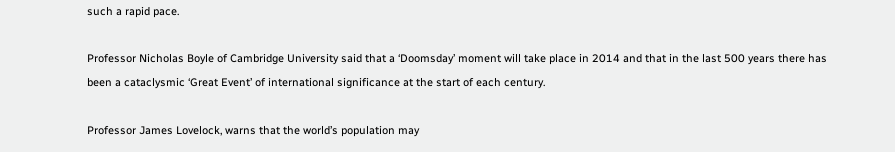such a rapid pace.

Professor Nicholas Boyle of Cambridge University said that a ‘Doomsday’ moment will take place in 2014 and that in the last 500 years there has been a cataclysmic ‘Great Event’ of international significance at the start of each century.

Professor James Lovelock, warns that the world’s population may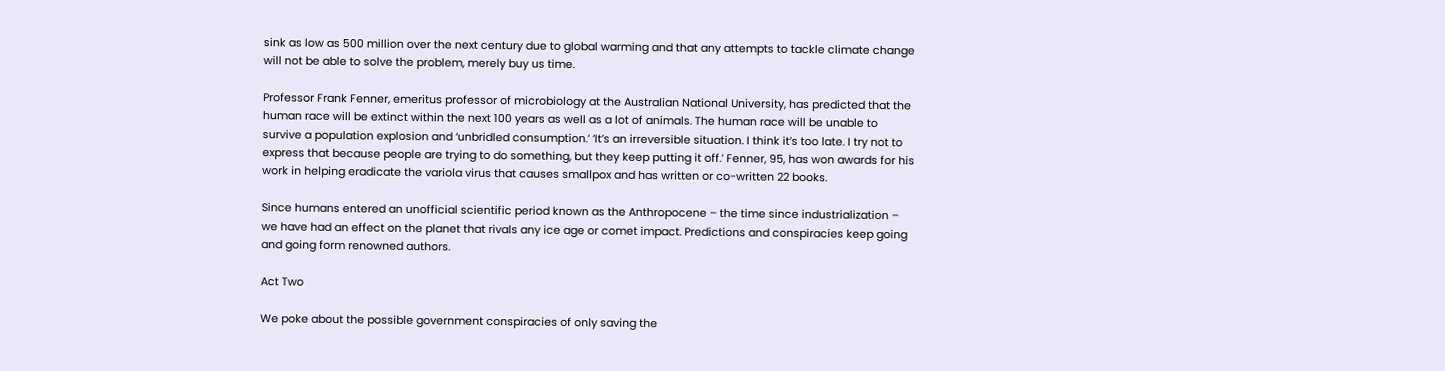sink as low as 500 million over the next century due to global warming and that any attempts to tackle climate change will not be able to solve the problem, merely buy us time.

Professor Frank Fenner, emeritus professor of microbiology at the Australian National University, has predicted that the human race will be extinct within the next 100 years as well as a lot of animals. The human race will be unable to survive a population explosion and ‘unbridled consumption.’ ‘It’s an irreversible situation. I think it’s too late. I try not to express that because people are trying to do something, but they keep putting it off.’ Fenner, 95, has won awards for his work in helping eradicate the variola virus that causes smallpox and has written or co-written 22 books.

Since humans entered an unofficial scientific period known as the Anthropocene – the time since industrialization – we have had an effect on the planet that rivals any ice age or comet impact. Predictions and conspiracies keep going and going form renowned authors.

Act Two

We poke about the possible government conspiracies of only saving the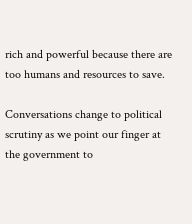rich and powerful because there are too humans and resources to save.

Conversations change to political scrutiny as we point our finger at the government to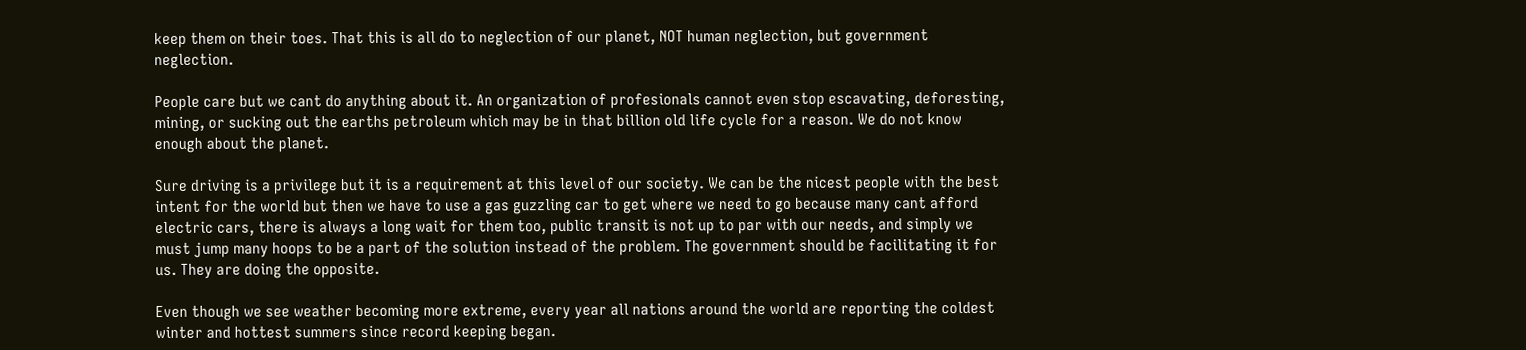keep them on their toes. That this is all do to neglection of our planet, NOT human neglection, but government neglection.

People care but we cant do anything about it. An organization of profesionals cannot even stop escavating, deforesting, mining, or sucking out the earths petroleum which may be in that billion old life cycle for a reason. We do not know enough about the planet.

Sure driving is a privilege but it is a requirement at this level of our society. We can be the nicest people with the best intent for the world but then we have to use a gas guzzling car to get where we need to go because many cant afford electric cars, there is always a long wait for them too, public transit is not up to par with our needs, and simply we must jump many hoops to be a part of the solution instead of the problem. The government should be facilitating it for us. They are doing the opposite.

Even though we see weather becoming more extreme, every year all nations around the world are reporting the coldest winter and hottest summers since record keeping began.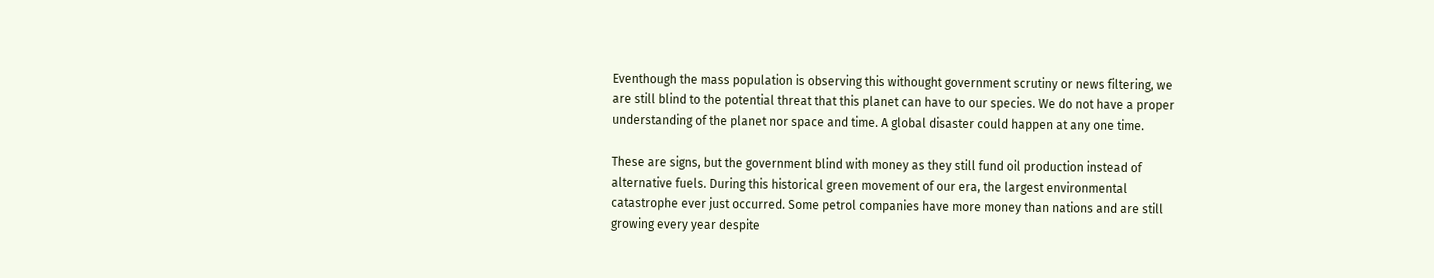Eventhough the mass population is observing this withought government scrutiny or news filtering, we are still blind to the potential threat that this planet can have to our species. We do not have a proper understanding of the planet nor space and time. A global disaster could happen at any one time.

These are signs, but the government blind with money as they still fund oil production instead of alternative fuels. During this historical green movement of our era, the largest environmental catastrophe ever just occurred. Some petrol companies have more money than nations and are still growing every year despite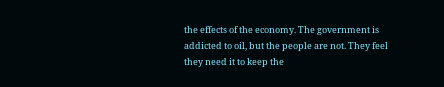the effects of the economy. The government is addicted to oil, but the people are not. They feel they need it to keep the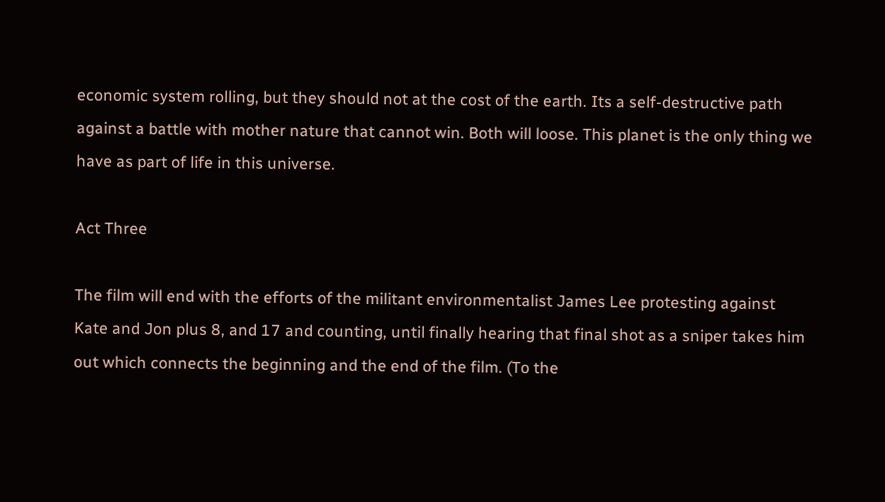economic system rolling, but they should not at the cost of the earth. Its a self-destructive path against a battle with mother nature that cannot win. Both will loose. This planet is the only thing we have as part of life in this universe.

Act Three

The film will end with the efforts of the militant environmentalist James Lee protesting against Kate and Jon plus 8, and 17 and counting, until finally hearing that final shot as a sniper takes him out which connects the beginning and the end of the film. (To the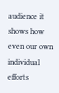audience it shows how even our own individual efforts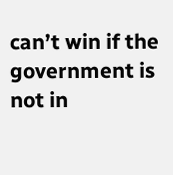can’t win if the government is not in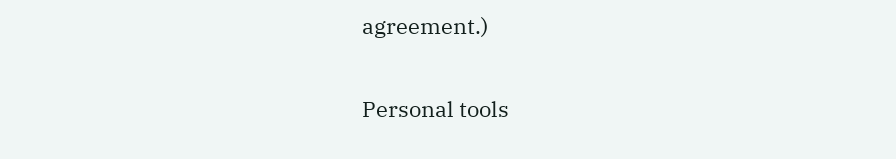agreement.)

Personal tools